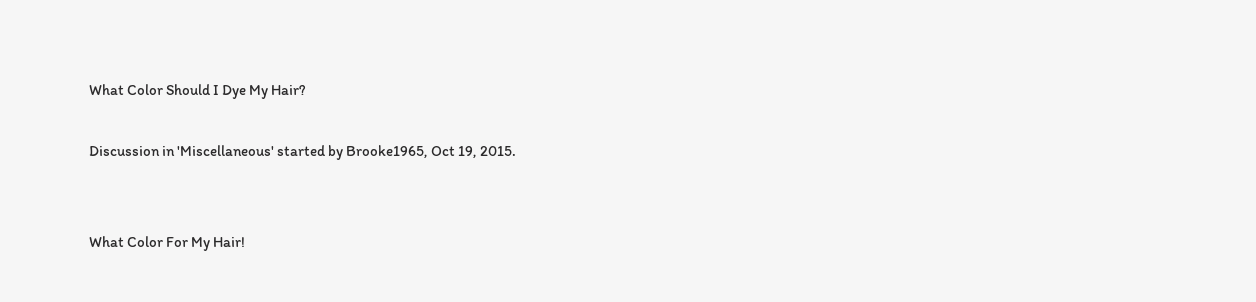What Color Should I Dye My Hair?

Discussion in 'Miscellaneous' started by Brooke1965, Oct 19, 2015.


What Color For My Hair!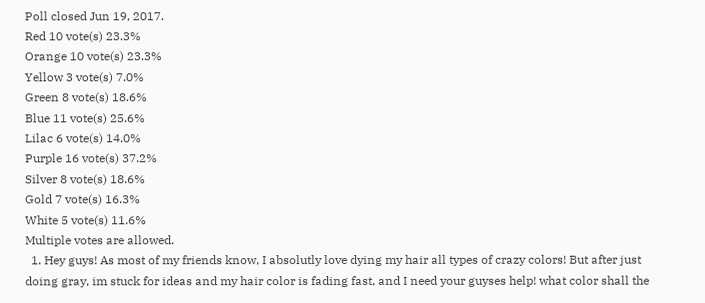Poll closed Jun 19, 2017.
Red 10 vote(s) 23.3%
Orange 10 vote(s) 23.3%
Yellow 3 vote(s) 7.0%
Green 8 vote(s) 18.6%
Blue 11 vote(s) 25.6%
Lilac 6 vote(s) 14.0%
Purple 16 vote(s) 37.2%
Silver 8 vote(s) 18.6%
Gold 7 vote(s) 16.3%
White 5 vote(s) 11.6%
Multiple votes are allowed.
  1. Hey guys! As most of my friends know, I absolutly love dying my hair all types of crazy colors! But after just doing gray, im stuck for ideas and my hair color is fading fast, and I need your guyses help! what color shall the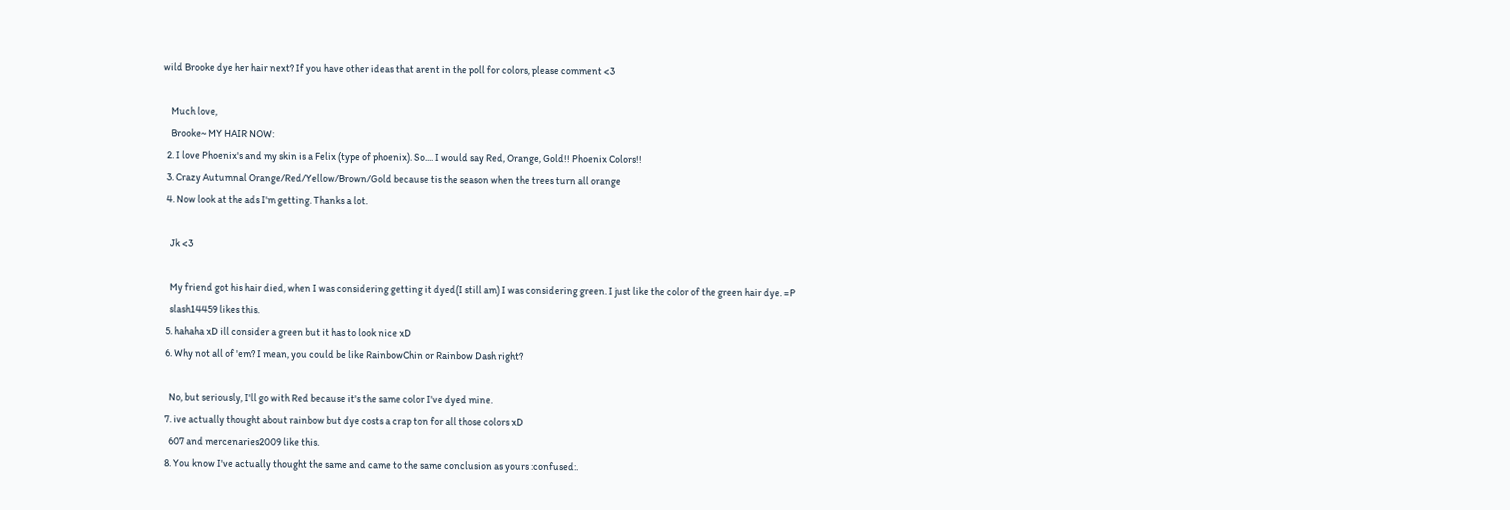wild Brooke dye her hair next? If you have other ideas that arent in the poll for colors, please comment <3

    Much love,
    Brooke~ MY HAIR NOW:
  2. I love Phoenix's and my skin is a Felix (type of phoenix). So.... I would say Red, Orange, Gold!! Phoenix Colors!!
  3. Crazy Autumnal Orange/Red/Yellow/Brown/Gold because tis the season when the trees turn all orange
  4. Now look at the ads I'm getting. Thanks a lot.

    Jk <3

    My friend got his hair died, when I was considering getting it dyed(I still am) I was considering green. I just like the color of the green hair dye. =P
    slash14459 likes this.
  5. hahaha xD ill consider a green but it has to look nice xD
  6. Why not all of 'em? I mean, you could be like RainbowChin or Rainbow Dash right?

    No, but seriously, I'll go with Red because it's the same color I've dyed mine.
  7. ive actually thought about rainbow but dye costs a crap ton for all those colors xD
    607 and mercenaries2009 like this.
  8. You know I've actually thought the same and came to the same conclusion as yours :confused:.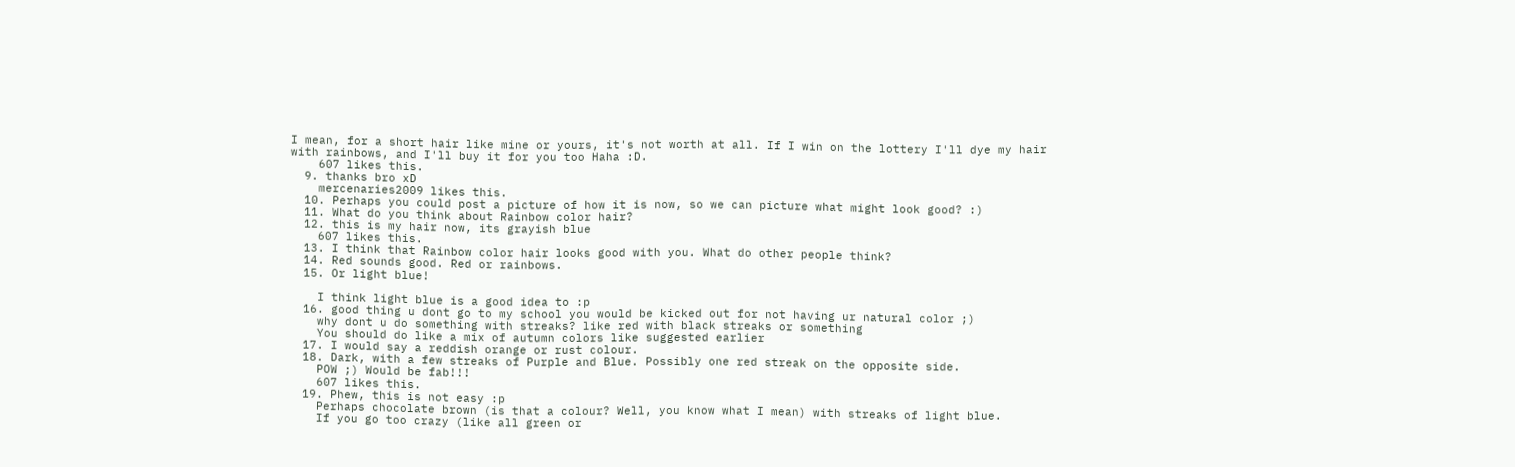I mean, for a short hair like mine or yours, it's not worth at all. If I win on the lottery I'll dye my hair with rainbows, and I'll buy it for you too Haha :D.
    607 likes this.
  9. thanks bro xD
    mercenaries2009 likes this.
  10. Perhaps you could post a picture of how it is now, so we can picture what might look good? :)
  11. What do you think about Rainbow color hair?
  12. this is my hair now, its grayish blue
    607 likes this.
  13. I think that Rainbow color hair looks good with you. What do other people think?
  14. Red sounds good. Red or rainbows.
  15. Or light blue!

    I think light blue is a good idea to :p
  16. good thing u dont go to my school you would be kicked out for not having ur natural color ;)
    why dont u do something with streaks? like red with black streaks or something
    You should do like a mix of autumn colors like suggested earlier
  17. I would say a reddish orange or rust colour.
  18. Dark, with a few streaks of Purple and Blue. Possibly one red streak on the opposite side.
    POW ;) Would be fab!!!
    607 likes this.
  19. Phew, this is not easy :p
    Perhaps chocolate brown (is that a colour? Well, you know what I mean) with streaks of light blue.
    If you go too crazy (like all green or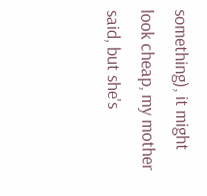something), it might look cheap, my mother said, but she's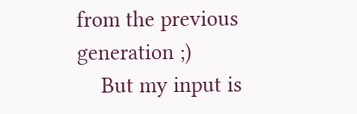from the previous generation ;)
    But my input is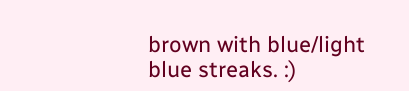brown with blue/light blue streaks. :)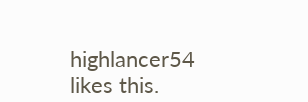highlancer54 likes this.